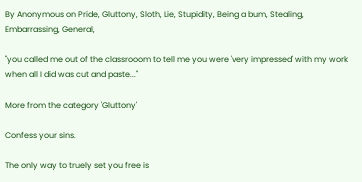By Anonymous on Pride, Gluttony, Sloth, Lie, Stupidity, Being a bum, Stealing, Embarrassing, General,

"you called me out of the classrooom to tell me you were 'very impressed' with my work when all I did was cut and paste..."

More from the category 'Gluttony'

Confess your sins.

The only way to truely set you free is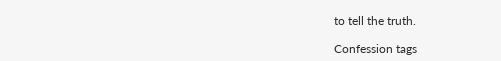to tell the truth.

Confession tags